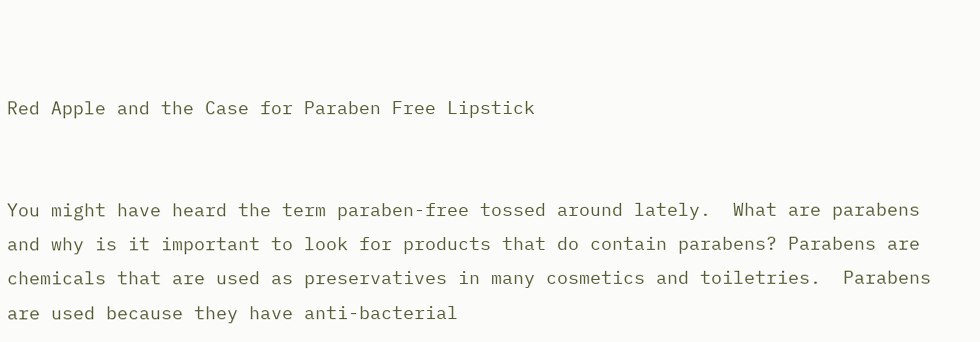Red Apple and the Case for Paraben Free Lipstick


You might have heard the term paraben-free tossed around lately.  What are parabens and why is it important to look for products that do contain parabens? Parabens are chemicals that are used as preservatives in many cosmetics and toiletries.  Parabens are used because they have anti-bacterial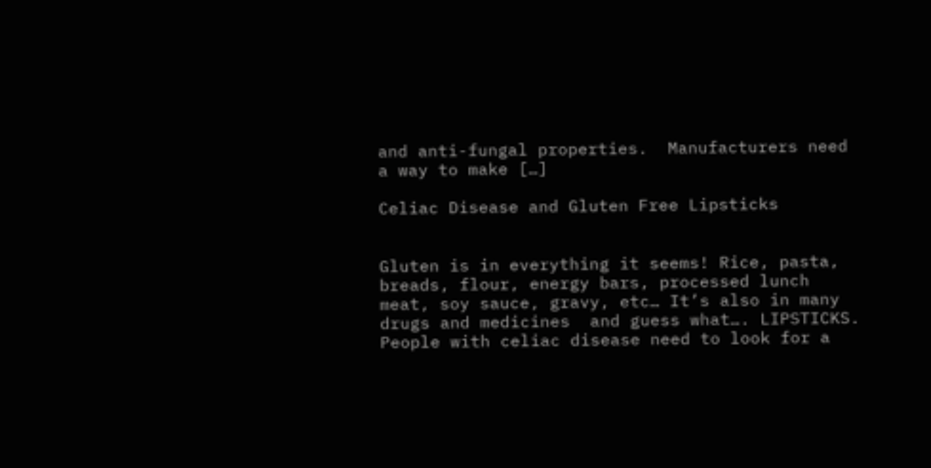and anti-fungal properties.  Manufacturers need a way to make […]

Celiac Disease and Gluten Free Lipsticks


Gluten is in everything it seems! Rice, pasta, breads, flour, energy bars, processed lunch meat, soy sauce, gravy, etc… It’s also in many drugs and medicines  and guess what…. LIPSTICKS. People with celiac disease need to look for a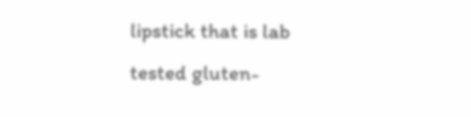lipstick that is lab tested gluten-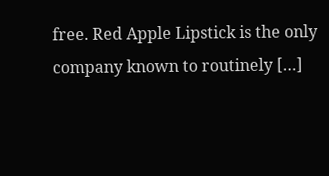free. Red Apple Lipstick is the only company known to routinely […]